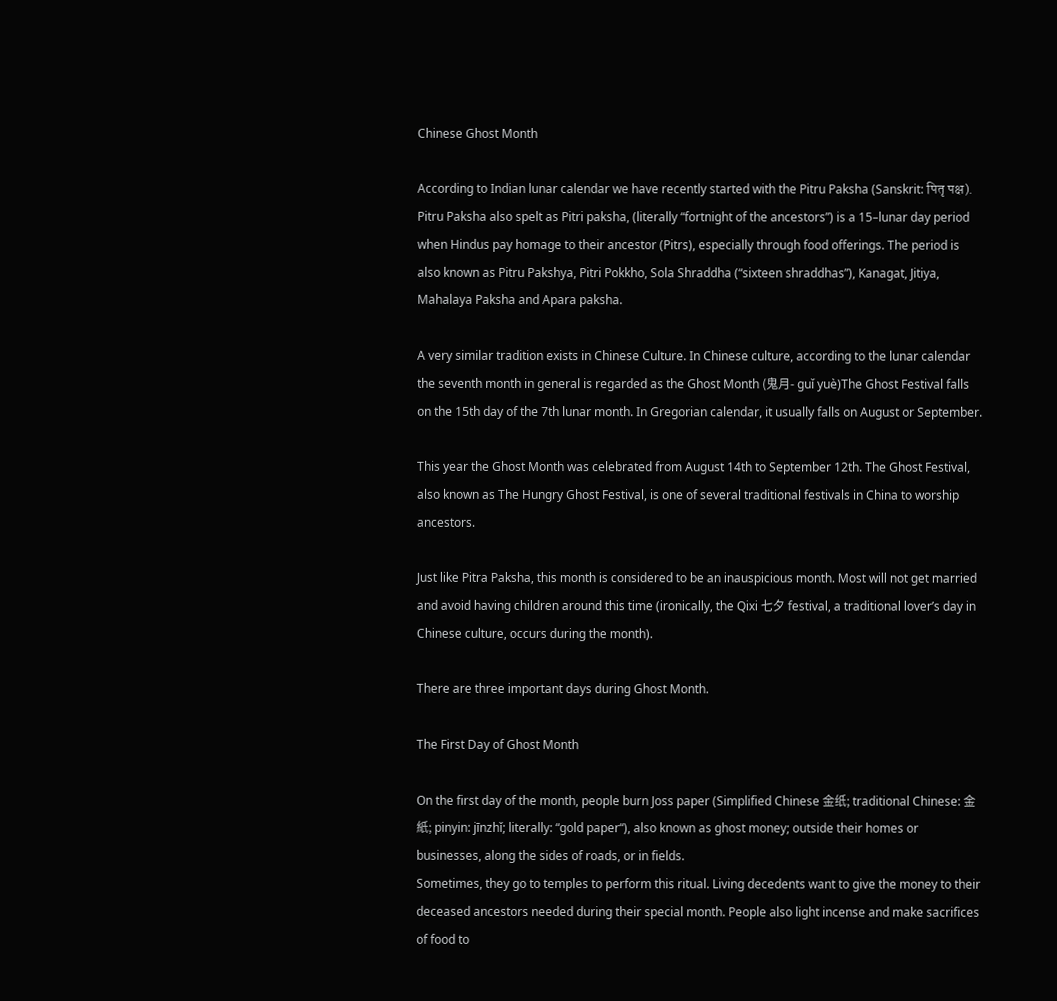Chinese Ghost Month

According to Indian lunar calendar we have recently started with the Pitru Paksha (Sanskrit: पितृ पक्ष). Pitru Paksha also spelt as Pitri paksha, (literally “fortnight of the ancestors”) is a 15–lunar day period when Hindus pay homage to their ancestor (Pitrs), especially through food offerings. The period is also known as Pitru Pakshya, Pitri Pokkho, Sola Shraddha (“sixteen shraddhas”), Kanagat, Jitiya, Mahalaya Paksha and Apara paksha.

A very similar tradition exists in Chinese Culture. In Chinese culture, according to the lunar calendar the seventh month in general is regarded as the Ghost Month (鬼月- guǐ yuè)The Ghost Festival falls on the 15th day of the 7th lunar month. In Gregorian calendar, it usually falls on August or September.

This year the Ghost Month was celebrated from August 14th to September 12th. The Ghost Festival, also known as The Hungry Ghost Festival, is one of several traditional festivals in China to worship ancestors.

Just like Pitra Paksha, this month is considered to be an inauspicious month. Most will not get married and avoid having children around this time (ironically, the Qixi 七夕 festival, a traditional lover’s day in Chinese culture, occurs during the month).

There are three important days during Ghost Month.

The First Day of Ghost Month

On the first day of the month, people burn Joss paper (Simplified Chinese 金纸; traditional Chinese: 金紙; pinyin: jīnzhǐ; literally: “gold paper“), also known as ghost money; outside their homes or businesses, along the sides of roads, or in fields.
Sometimes, they go to temples to perform this ritual. Living decedents want to give the money to their deceased ancestors needed during their special month. People also light incense and make sacrifices of food to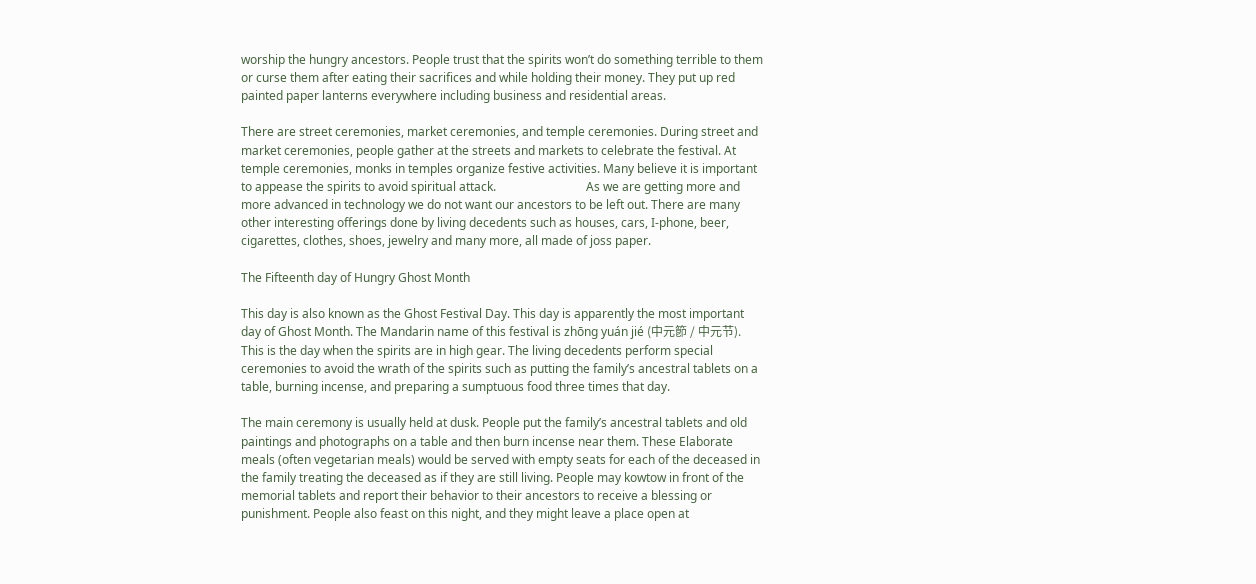worship the hungry ancestors. People trust that the spirits won’t do something terrible to them or curse them after eating their sacrifices and while holding their money. They put up red painted paper lanterns everywhere including business and residential areas.

There are street ceremonies, market ceremonies, and temple ceremonies. During street and market ceremonies, people gather at the streets and markets to celebrate the festival. At temple ceremonies, monks in temples organize festive activities. Many believe it is important to appease the spirits to avoid spiritual attack.                              As we are getting more and more advanced in technology we do not want our ancestors to be left out. There are many other interesting offerings done by living decedents such as houses, cars, I-phone, beer, cigarettes, clothes, shoes, jewelry and many more, all made of joss paper.

The Fifteenth day of Hungry Ghost Month

This day is also known as the Ghost Festival Day. This day is apparently the most important day of Ghost Month. The Mandarin name of this festival is zhōng yuán jié (中元節 / 中元节).
This is the day when the spirits are in high gear. The living decedents perform special ceremonies to avoid the wrath of the spirits such as putting the family’s ancestral tablets on a table, burning incense, and preparing a sumptuous food three times that day.

The main ceremony is usually held at dusk. People put the family’s ancestral tablets and old paintings and photographs on a table and then burn incense near them. These Elaborate meals (often vegetarian meals) would be served with empty seats for each of the deceased in the family treating the deceased as if they are still living. People may kowtow in front of the memorial tablets and report their behavior to their ancestors to receive a blessing or punishment. People also feast on this night, and they might leave a place open at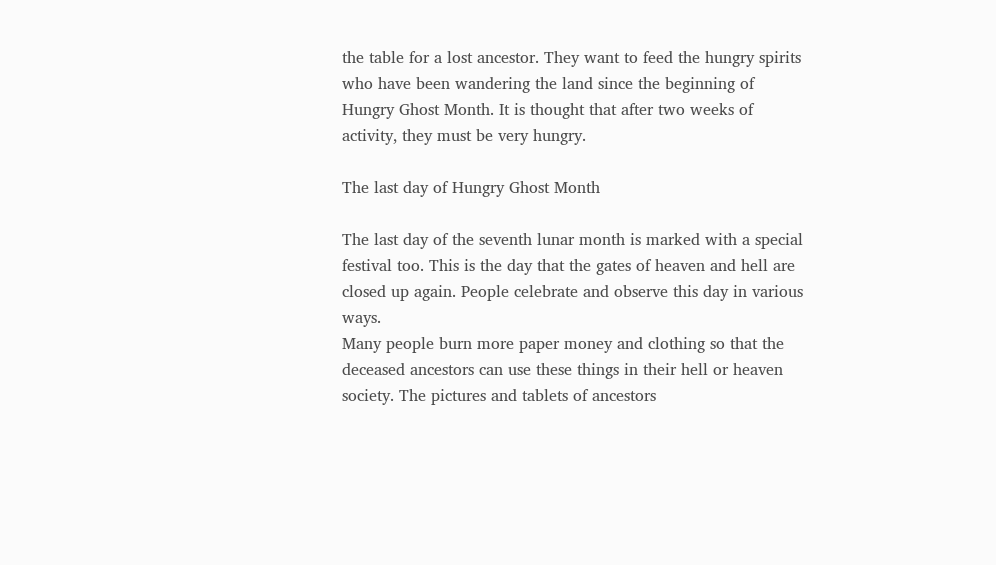the table for a lost ancestor. They want to feed the hungry spirits who have been wandering the land since the beginning of Hungry Ghost Month. It is thought that after two weeks of activity, they must be very hungry.

The last day of Hungry Ghost Month

The last day of the seventh lunar month is marked with a special festival too. This is the day that the gates of heaven and hell are closed up again. People celebrate and observe this day in various ways.                                                                                      Many people burn more paper money and clothing so that the deceased ancestors can use these things in their hell or heaven society. The pictures and tablets of ancestors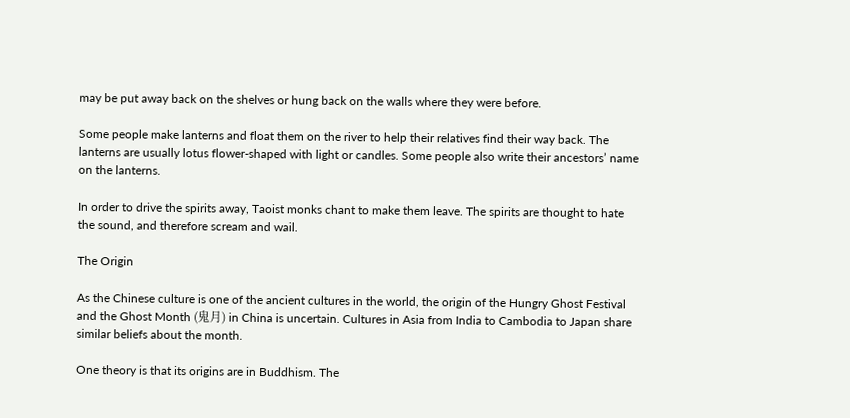may be put away back on the shelves or hung back on the walls where they were before.

Some people make lanterns and float them on the river to help their relatives find their way back. The lanterns are usually lotus flower-shaped with light or candles. Some people also write their ancestors’ name on the lanterns.

In order to drive the spirits away, Taoist monks chant to make them leave. The spirits are thought to hate the sound, and therefore scream and wail.

The Origin

As the Chinese culture is one of the ancient cultures in the world, the origin of the Hungry Ghost Festival and the Ghost Month (鬼月) in China is uncertain. Cultures in Asia from India to Cambodia to Japan share similar beliefs about the month.

One theory is that its origins are in Buddhism. The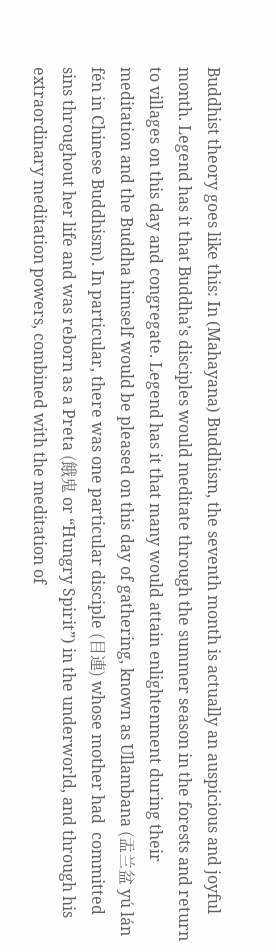Buddhist theory goes like this: In (Mahayana) Buddhism, the seventh month is actually an auspicious and joyful month. Legend has it that Buddha’s disciples would meditate through the summer season in the forests and return to villages on this day and congregate. Legend has it that many would attain enlightenment during their meditation and the Buddha himself would be pleased on this day of gathering, known as Ullambana (盂兰盆 yú lán fén in Chinese Buddhism). In particular, there was one particular disciple (目連) whose mother had  committed sins throughout her life and was reborn as a Preta (餓鬼 or “Hungry Spirit”) in the underworld, and through his extraordinary meditation powers, combined with the meditation of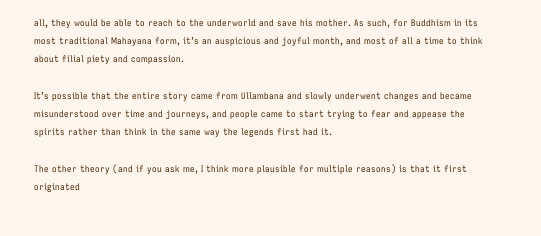all, they would be able to reach to the underworld and save his mother. As such, for Buddhism in its most traditional Mahayana form, it’s an auspicious and joyful month, and most of all a time to think about filial piety and compassion.

It’s possible that the entire story came from Ullambana and slowly underwent changes and became misunderstood over time and journeys, and people came to start trying to fear and appease the spirits rather than think in the same way the legends first had it.

The other theory (and if you ask me, I think more plausible for multiple reasons) is that it first originated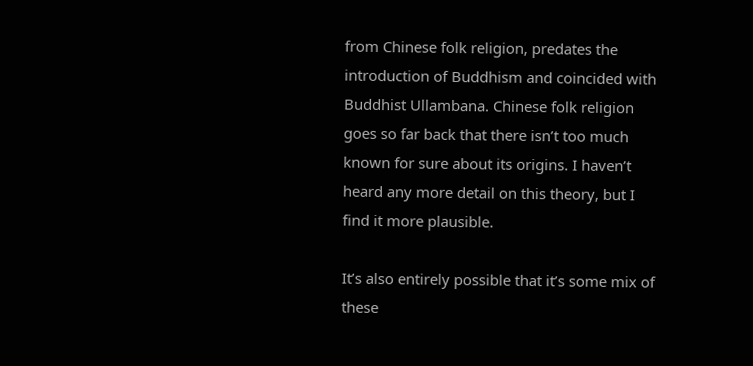from Chinese folk religion, predates the introduction of Buddhism and coincided with Buddhist Ullambana. Chinese folk religion goes so far back that there isn’t too much known for sure about its origins. I haven’t heard any more detail on this theory, but I find it more plausible.

It’s also entirely possible that it’s some mix of these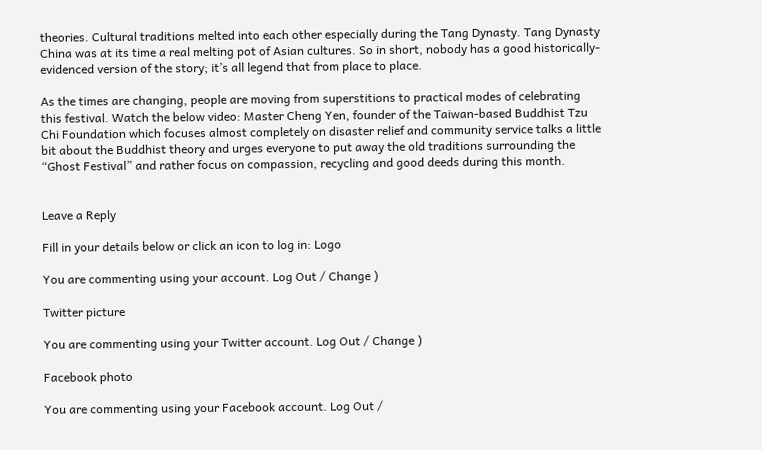theories. Cultural traditions melted into each other especially during the Tang Dynasty. Tang Dynasty China was at its time a real melting pot of Asian cultures. So in short, nobody has a good historically-evidenced version of the story; it’s all legend that from place to place.

As the times are changing, people are moving from superstitions to practical modes of celebrating this festival. Watch the below video: Master Cheng Yen, founder of the Taiwan-based Buddhist Tzu Chi Foundation which focuses almost completely on disaster relief and community service talks a little bit about the Buddhist theory and urges everyone to put away the old traditions surrounding the “Ghost Festival” and rather focus on compassion, recycling and good deeds during this month.


Leave a Reply

Fill in your details below or click an icon to log in: Logo

You are commenting using your account. Log Out / Change )

Twitter picture

You are commenting using your Twitter account. Log Out / Change )

Facebook photo

You are commenting using your Facebook account. Log Out /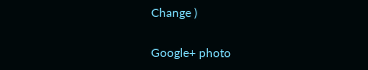Change )

Google+ photo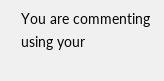You are commenting using your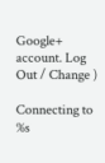Google+ account. Log Out / Change )

Connecting to %s